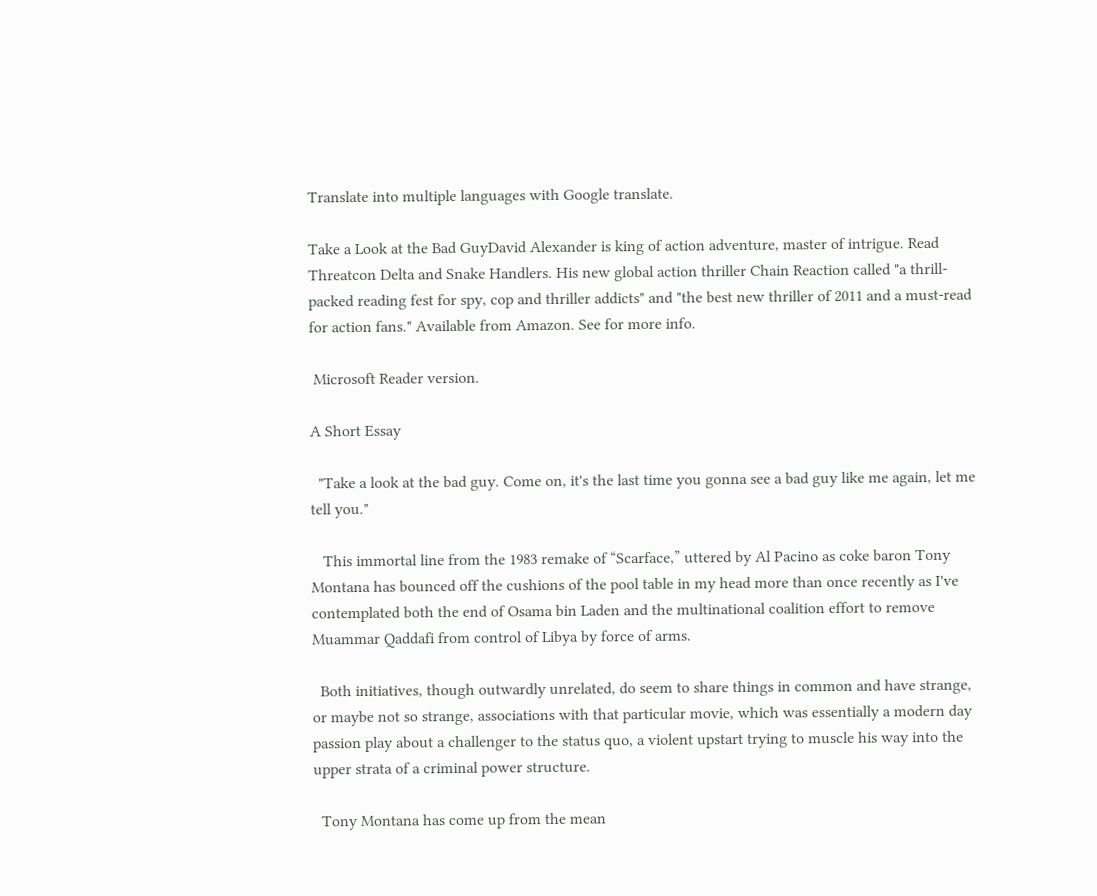Translate into multiple languages with Google translate.

Take a Look at the Bad GuyDavid Alexander is king of action adventure, master of intrigue. Read Threatcon Delta and Snake Handlers. His new global action thriller Chain Reaction called "a thrill-packed reading fest for spy, cop and thriller addicts" and "the best new thriller of 2011 and a must-read for action fans." Available from Amazon. See for more info.

 Microsoft Reader version.

A Short Essay

  "Take a look at the bad guy. Come on, it's the last time you gonna see a bad guy like me again, let me tell you."

   This immortal line from the 1983 remake of “Scarface,” uttered by Al Pacino as coke baron Tony Montana has bounced off the cushions of the pool table in my head more than once recently as I've contemplated both the end of Osama bin Laden and the multinational coalition effort to remove Muammar Qaddafi from control of Libya by force of arms.

  Both initiatives, though outwardly unrelated, do seem to share things in common and have strange, or maybe not so strange, associations with that particular movie, which was essentially a modern day passion play about a challenger to the status quo, a violent upstart trying to muscle his way into the upper strata of a criminal power structure.

  Tony Montana has come up from the mean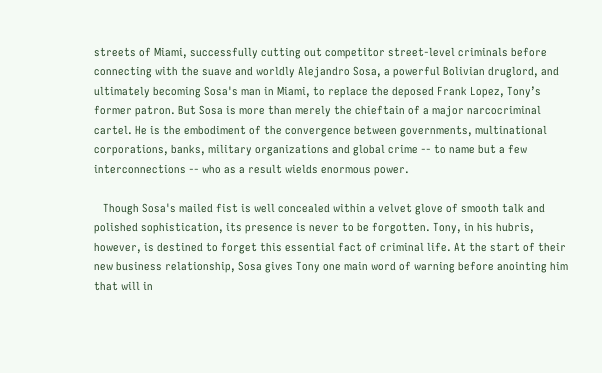streets of Miami, successfully cutting out competitor street-level criminals before connecting with the suave and worldly Alejandro Sosa, a powerful Bolivian druglord, and ultimately becoming Sosa's man in Miami, to replace the deposed Frank Lopez, Tony’s former patron. But Sosa is more than merely the chieftain of a major narcocriminal cartel. He is the embodiment of the convergence between governments, multinational corporations, banks, military organizations and global crime -- to name but a few interconnections -- who as a result wields enormous power.

   Though Sosa's mailed fist is well concealed within a velvet glove of smooth talk and polished sophistication, its presence is never to be forgotten. Tony, in his hubris, however, is destined to forget this essential fact of criminal life. At the start of their new business relationship, Sosa gives Tony one main word of warning before anointing him that will in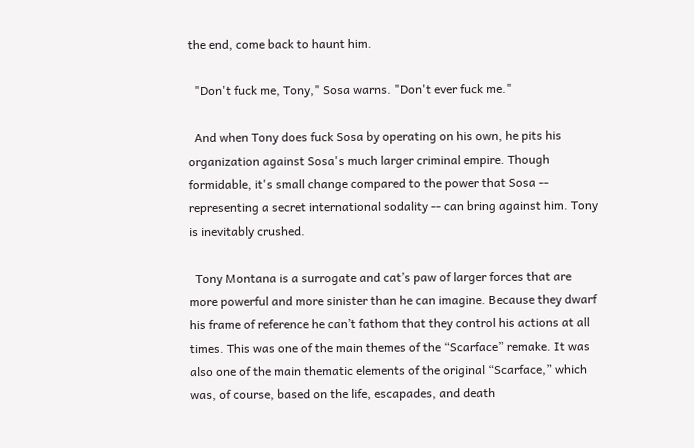the end, come back to haunt him.

  "Don't fuck me, Tony," Sosa warns. "Don't ever fuck me."

  And when Tony does fuck Sosa by operating on his own, he pits his organization against Sosa's much larger criminal empire. Though formidable, it's small change compared to the power that Sosa -- representing a secret international sodality -- can bring against him. Tony is inevitably crushed.

  Tony Montana is a surrogate and cat’s paw of larger forces that are more powerful and more sinister than he can imagine. Because they dwarf his frame of reference he can’t fathom that they control his actions at all times. This was one of the main themes of the “Scarface” remake. It was also one of the main thematic elements of the original “Scarface,” which was, of course, based on the life, escapades, and death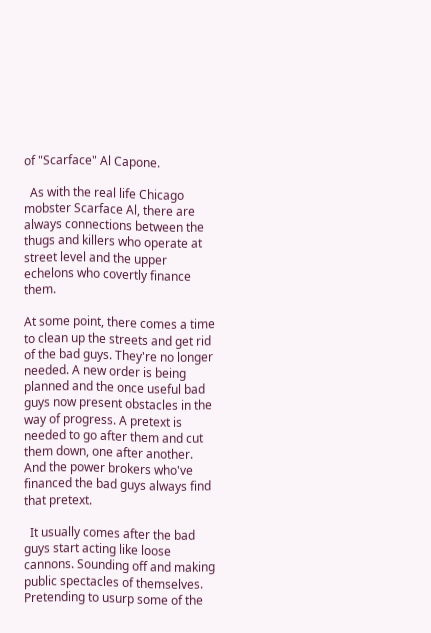of "Scarface" Al Capone.

  As with the real life Chicago mobster Scarface Al, there are always connections between the thugs and killers who operate at street level and the upper echelons who covertly finance them.

At some point, there comes a time to clean up the streets and get rid of the bad guys. They're no longer needed. A new order is being planned and the once useful bad guys now present obstacles in the way of progress. A pretext is needed to go after them and cut them down, one after another. And the power brokers who've financed the bad guys always find that pretext.

  It usually comes after the bad guys start acting like loose cannons. Sounding off and making public spectacles of themselves. Pretending to usurp some of the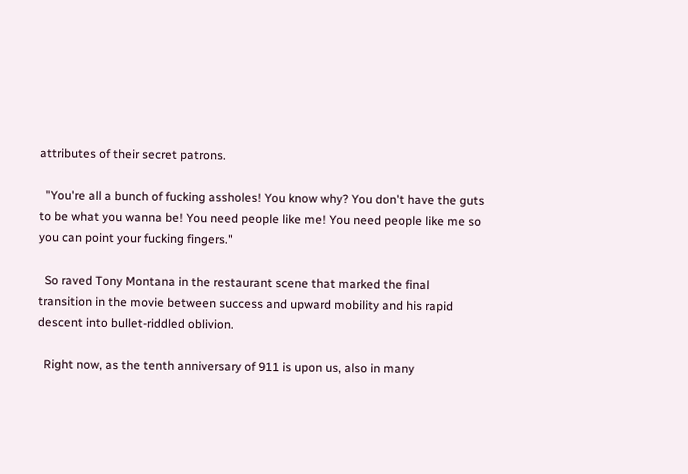attributes of their secret patrons.

  "You're all a bunch of fucking assholes! You know why? You don't have the guts to be what you wanna be! You need people like me! You need people like me so you can point your fucking fingers."

  So raved Tony Montana in the restaurant scene that marked the final transition in the movie between success and upward mobility and his rapid descent into bullet-riddled oblivion.

  Right now, as the tenth anniversary of 911 is upon us, also in many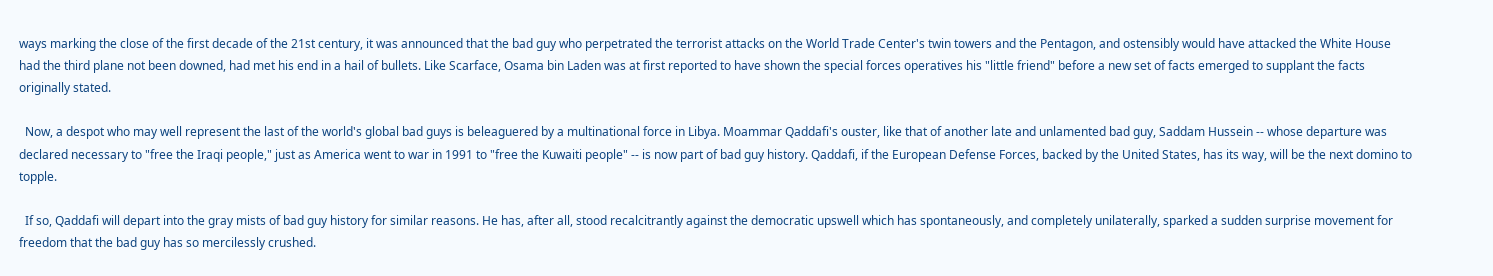ways marking the close of the first decade of the 21st century, it was announced that the bad guy who perpetrated the terrorist attacks on the World Trade Center's twin towers and the Pentagon, and ostensibly would have attacked the White House had the third plane not been downed, had met his end in a hail of bullets. Like Scarface, Osama bin Laden was at first reported to have shown the special forces operatives his "little friend" before a new set of facts emerged to supplant the facts originally stated.

  Now, a despot who may well represent the last of the world's global bad guys is beleaguered by a multinational force in Libya. Moammar Qaddafi's ouster, like that of another late and unlamented bad guy, Saddam Hussein -- whose departure was declared necessary to "free the Iraqi people," just as America went to war in 1991 to "free the Kuwaiti people" -- is now part of bad guy history. Qaddafi, if the European Defense Forces, backed by the United States, has its way, will be the next domino to topple.

  If so, Qaddafi will depart into the gray mists of bad guy history for similar reasons. He has, after all, stood recalcitrantly against the democratic upswell which has spontaneously, and completely unilaterally, sparked a sudden surprise movement for freedom that the bad guy has so mercilessly crushed.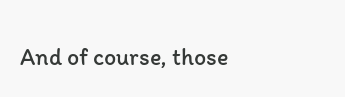And of course, those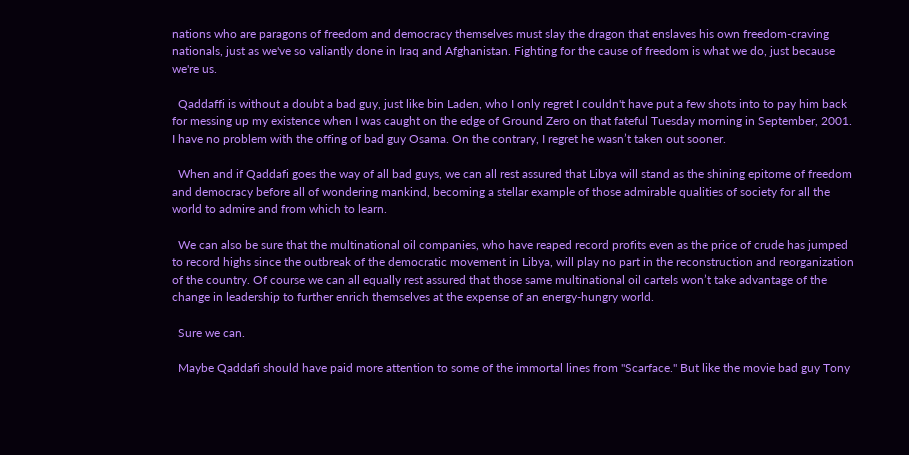nations who are paragons of freedom and democracy themselves must slay the dragon that enslaves his own freedom-craving nationals, just as we've so valiantly done in Iraq and Afghanistan. Fighting for the cause of freedom is what we do, just because we're us.

  Qaddaffi is without a doubt a bad guy, just like bin Laden, who I only regret I couldn't have put a few shots into to pay him back for messing up my existence when I was caught on the edge of Ground Zero on that fateful Tuesday morning in September, 2001. I have no problem with the offing of bad guy Osama. On the contrary, I regret he wasn’t taken out sooner.

  When and if Qaddafi goes the way of all bad guys, we can all rest assured that Libya will stand as the shining epitome of freedom and democracy before all of wondering mankind, becoming a stellar example of those admirable qualities of society for all the world to admire and from which to learn.

  We can also be sure that the multinational oil companies, who have reaped record profits even as the price of crude has jumped to record highs since the outbreak of the democratic movement in Libya, will play no part in the reconstruction and reorganization of the country. Of course we can all equally rest assured that those same multinational oil cartels won’t take advantage of the change in leadership to further enrich themselves at the expense of an energy-hungry world.

  Sure we can.

  Maybe Qaddafi should have paid more attention to some of the immortal lines from "Scarface." But like the movie bad guy Tony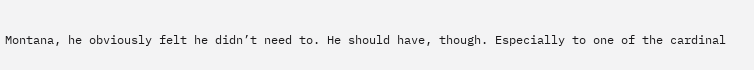Montana, he obviously felt he didn’t need to. He should have, though. Especially to one of the cardinal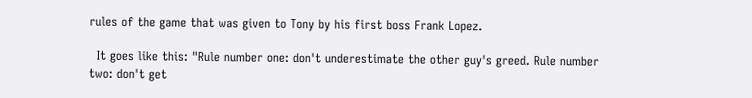rules of the game that was given to Tony by his first boss Frank Lopez.

  It goes like this: "Rule number one: don't underestimate the other guy's greed. Rule number two: don't get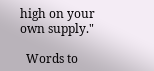high on your own supply."

  Words to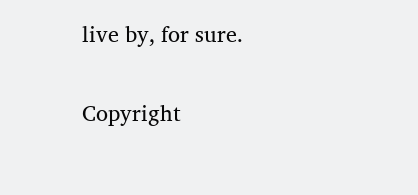live by, for sure.

Copyright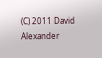(C) 2011 David Alexander